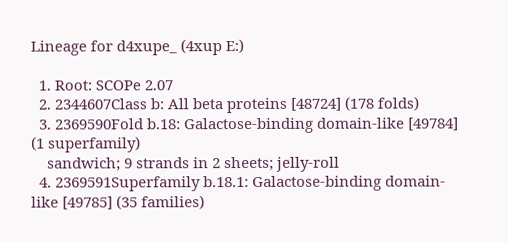Lineage for d4xupe_ (4xup E:)

  1. Root: SCOPe 2.07
  2. 2344607Class b: All beta proteins [48724] (178 folds)
  3. 2369590Fold b.18: Galactose-binding domain-like [49784] (1 superfamily)
    sandwich; 9 strands in 2 sheets; jelly-roll
  4. 2369591Superfamily b.18.1: Galactose-binding domain-like [49785] (35 families)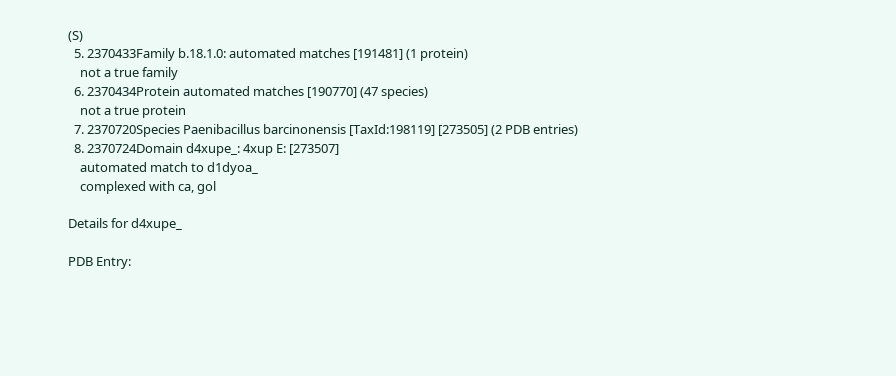(S)
  5. 2370433Family b.18.1.0: automated matches [191481] (1 protein)
    not a true family
  6. 2370434Protein automated matches [190770] (47 species)
    not a true protein
  7. 2370720Species Paenibacillus barcinonensis [TaxId:198119] [273505] (2 PDB entries)
  8. 2370724Domain d4xupe_: 4xup E: [273507]
    automated match to d1dyoa_
    complexed with ca, gol

Details for d4xupe_

PDB Entry: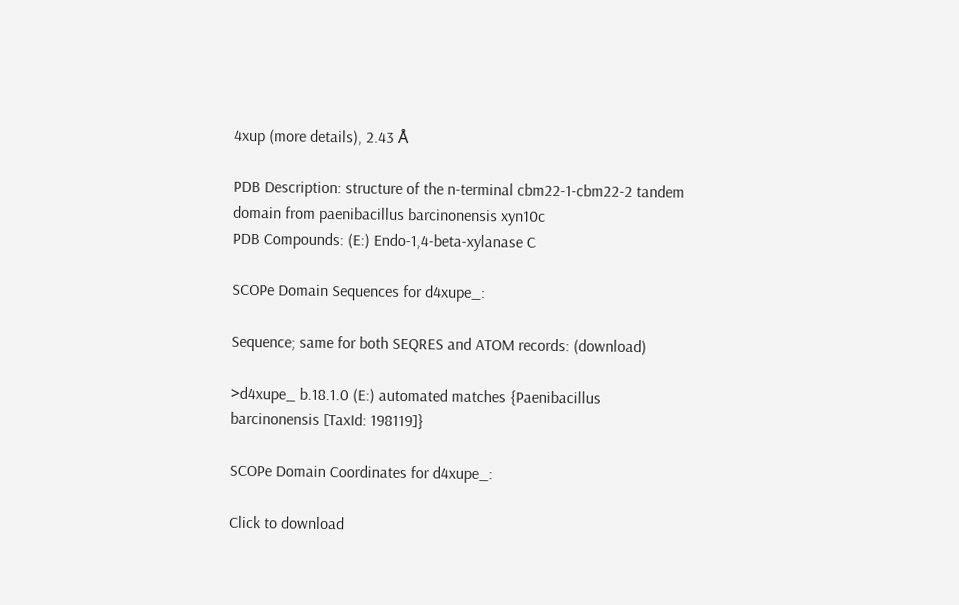4xup (more details), 2.43 Å

PDB Description: structure of the n-terminal cbm22-1-cbm22-2 tandem domain from paenibacillus barcinonensis xyn10c
PDB Compounds: (E:) Endo-1,4-beta-xylanase C

SCOPe Domain Sequences for d4xupe_:

Sequence; same for both SEQRES and ATOM records: (download)

>d4xupe_ b.18.1.0 (E:) automated matches {Paenibacillus barcinonensis [TaxId: 198119]}

SCOPe Domain Coordinates for d4xupe_:

Click to download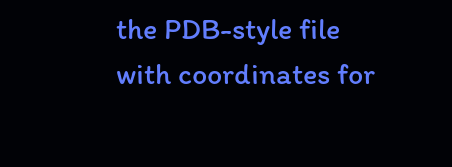the PDB-style file with coordinates for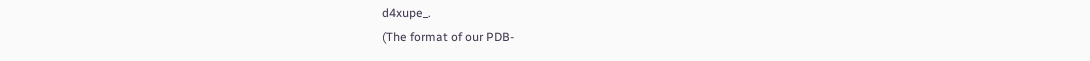d4xupe_.
(The format of our PDB-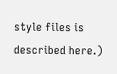style files is described here.)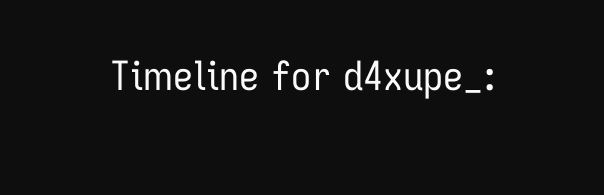Timeline for d4xupe_: